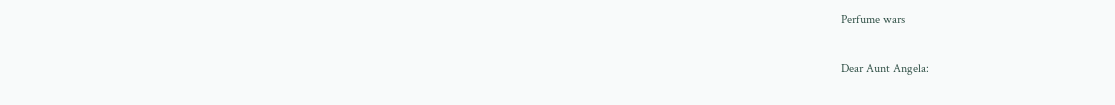Perfume wars

Dear Aunt Angela: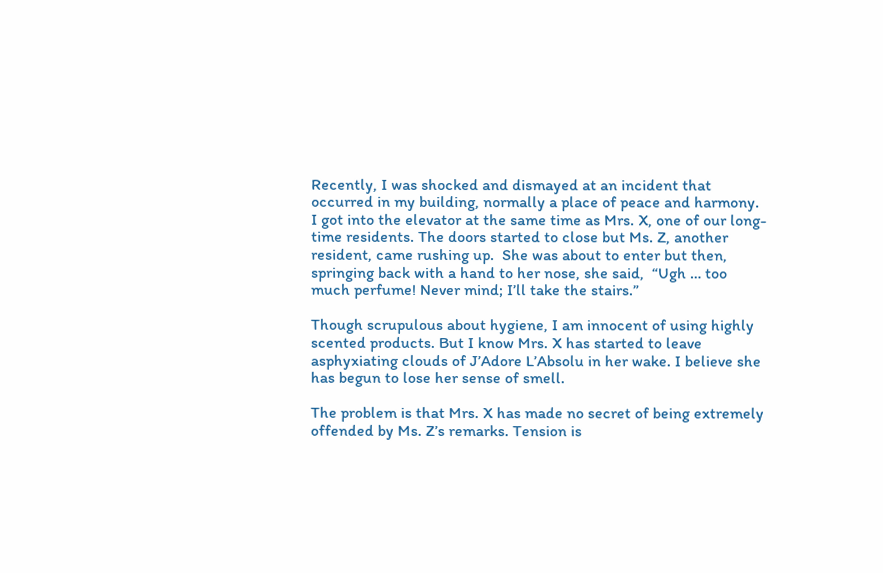Recently, I was shocked and dismayed at an incident that occurred in my building, normally a place of peace and harmony. I got into the elevator at the same time as Mrs. X, one of our long-time residents. The doors started to close but Ms. Z, another resident, came rushing up.  She was about to enter but then, springing back with a hand to her nose, she said,  “Ugh … too much perfume! Never mind; I’ll take the stairs.”

Though scrupulous about hygiene, I am innocent of using highly scented products. But I know Mrs. X has started to leave asphyxiating clouds of J’Adore L’Absolu in her wake. I believe she has begun to lose her sense of smell.

The problem is that Mrs. X has made no secret of being extremely offended by Ms. Z’s remarks. Tension is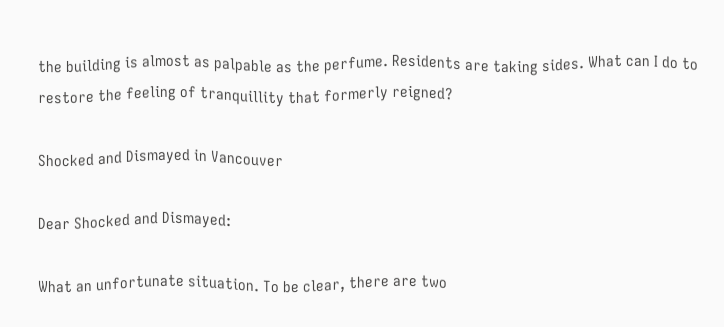the building is almost as palpable as the perfume. Residents are taking sides. What can I do to restore the feeling of tranquillity that formerly reigned?

Shocked and Dismayed in Vancouver

Dear Shocked and Dismayed:

What an unfortunate situation. To be clear, there are two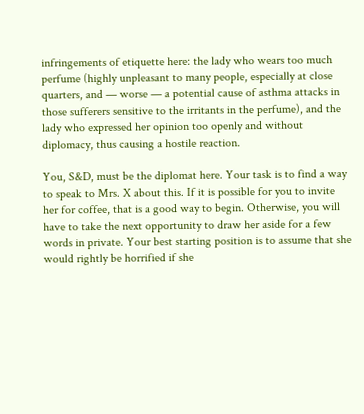infringements of etiquette here: the lady who wears too much perfume (highly unpleasant to many people, especially at close quarters, and — worse — a potential cause of asthma attacks in those sufferers sensitive to the irritants in the perfume), and the lady who expressed her opinion too openly and without diplomacy, thus causing a hostile reaction.

You, S&D, must be the diplomat here. Your task is to find a way to speak to Mrs. X about this. If it is possible for you to invite her for coffee, that is a good way to begin. Otherwise, you will have to take the next opportunity to draw her aside for a few words in private. Your best starting position is to assume that she would rightly be horrified if she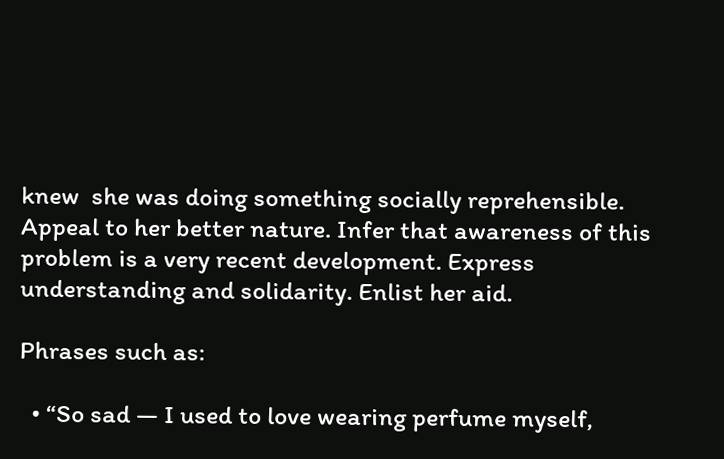knew  she was doing something socially reprehensible. Appeal to her better nature. Infer that awareness of this problem is a very recent development. Express understanding and solidarity. Enlist her aid.

Phrases such as:

  • “So sad — I used to love wearing perfume myself,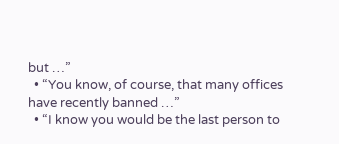but …”
  • “You know, of course, that many offices have recently banned …”
  • “I know you would be the last person to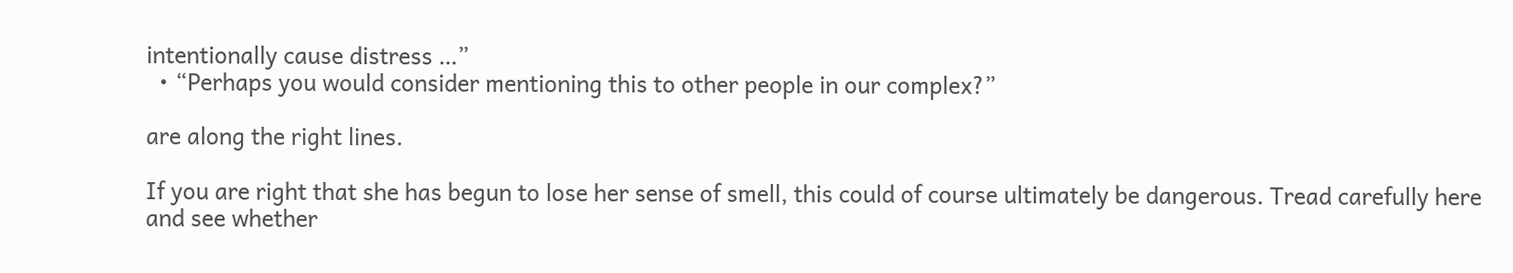intentionally cause distress …”
  • “Perhaps you would consider mentioning this to other people in our complex?”

are along the right lines.

If you are right that she has begun to lose her sense of smell, this could of course ultimately be dangerous. Tread carefully here and see whether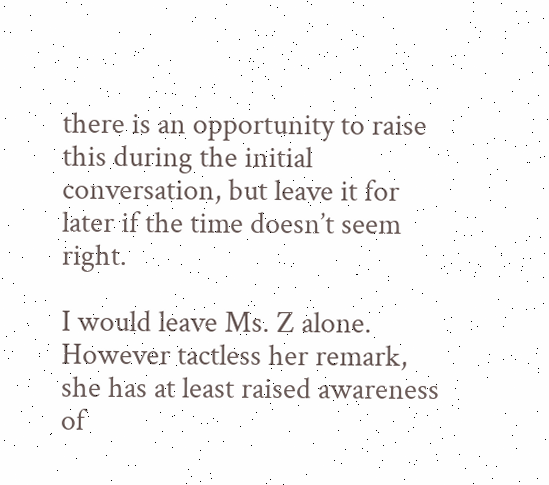there is an opportunity to raise this during the initial conversation, but leave it for later if the time doesn’t seem right.

I would leave Ms. Z alone. However tactless her remark, she has at least raised awareness of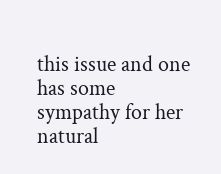this issue and one has some sympathy for her natural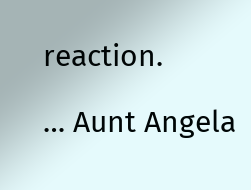reaction.

… Aunt Angela